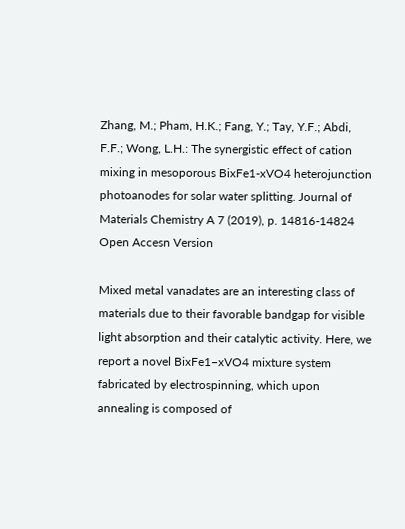Zhang, M.; Pham, H.K.; Fang, Y.; Tay, Y.F.; Abdi, F.F.; Wong, L.H.: The synergistic effect of cation mixing in mesoporous BixFe1-xVO4 heterojunction photoanodes for solar water splitting. Journal of Materials Chemistry A 7 (2019), p. 14816-14824
Open Accesn Version

Mixed metal vanadates are an interesting class of materials due to their favorable bandgap for visible light absorption and their catalytic activity. Here, we report a novel BixFe1−xVO4 mixture system fabricated by electrospinning, which upon annealing is composed of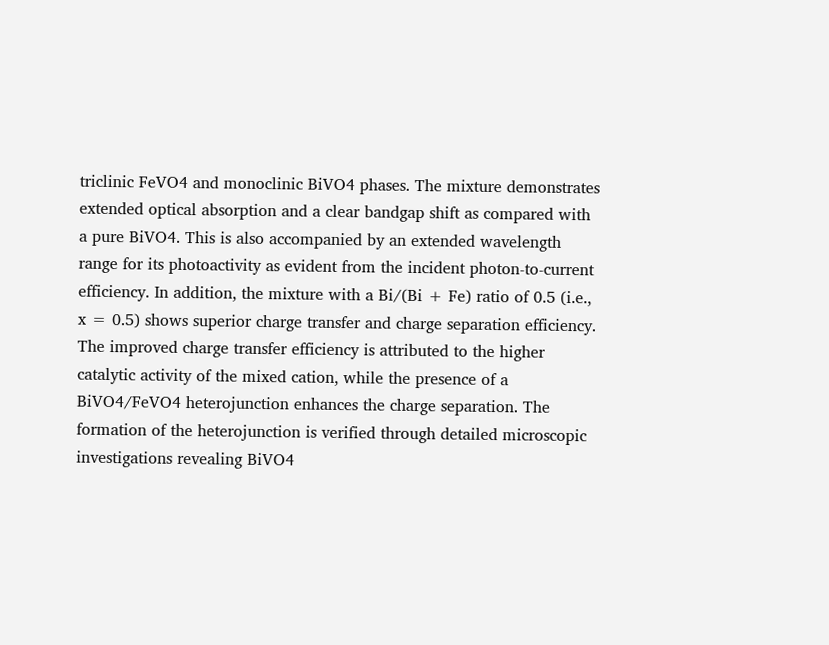triclinic FeVO4 and monoclinic BiVO4 phases. The mixture demonstrates extended optical absorption and a clear bandgap shift as compared with a pure BiVO4. This is also accompanied by an extended wavelength range for its photoactivity as evident from the incident photon-to-current efficiency. In addition, the mixture with a Bi/(Bi + Fe) ratio of 0.5 (i.e., x = 0.5) shows superior charge transfer and charge separation efficiency. The improved charge transfer efficiency is attributed to the higher catalytic activity of the mixed cation, while the presence of a BiVO4/FeVO4 heterojunction enhances the charge separation. The formation of the heterojunction is verified through detailed microscopic investigations revealing BiVO4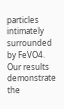particles intimately surrounded by FeVO4. Our results demonstrate the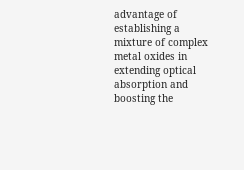advantage of establishing a mixture of complex metal oxides in extending optical absorption and boosting the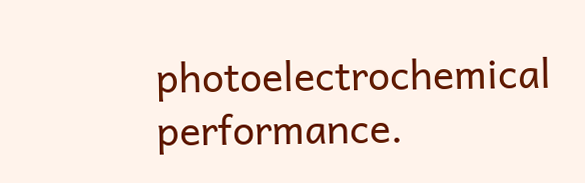photoelectrochemical performance.